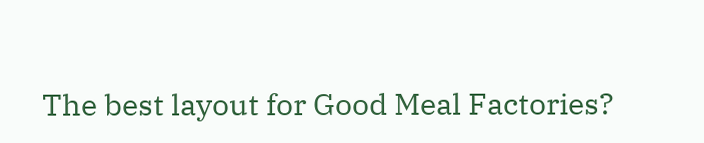The best layout for Good Meal Factories?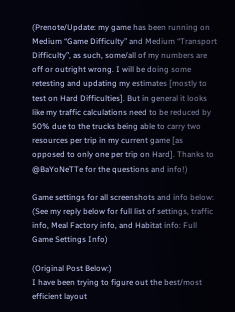(Prenote/Update: my game has been running on Medium “Game Difficulty” and Medium “Transport Difficulty”, as such, some/all of my numbers are off or outright wrong. I will be doing some retesting and updating my estimates [mostly to test on Hard Difficulties]. But in general it looks like my traffic calculations need to be reduced by 50% due to the trucks being able to carry two resources per trip in my current game [as opposed to only one per trip on Hard]. Thanks to @BaYoNeTTe for the questions and info!)

Game settings for all screenshots and info below:
(See my reply below for full list of settings, traffic info, Meal Factory info, and Habitat info: Full Game Settings Info)

(Original Post Below:)
I have been trying to figure out the best/most efficient layout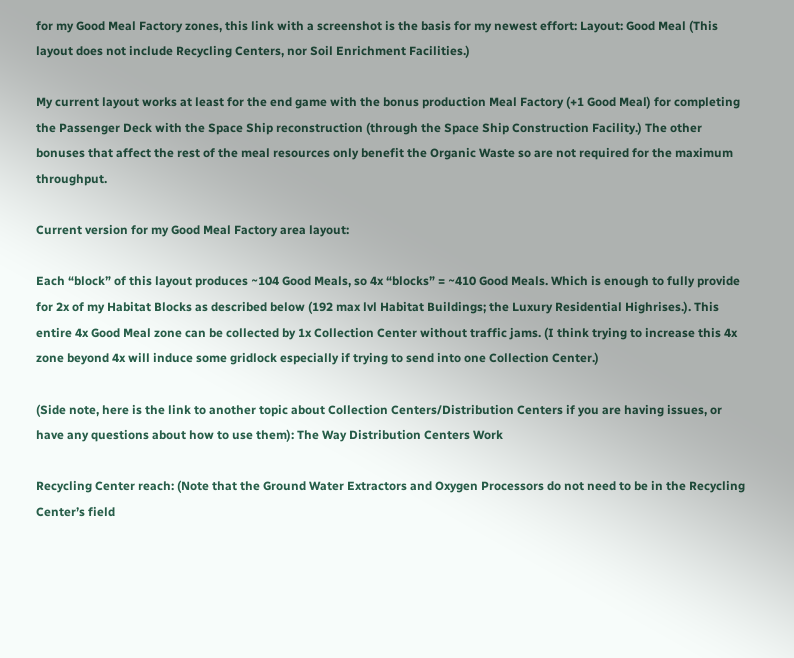for my Good Meal Factory zones, this link with a screenshot is the basis for my newest effort: Layout: Good Meal (This layout does not include Recycling Centers, nor Soil Enrichment Facilities.)

My current layout works at least for the end game with the bonus production Meal Factory (+1 Good Meal) for completing the Passenger Deck with the Space Ship reconstruction (through the Space Ship Construction Facility.) The other bonuses that affect the rest of the meal resources only benefit the Organic Waste so are not required for the maximum throughput.

Current version for my Good Meal Factory area layout:

Each “block” of this layout produces ~104 Good Meals, so 4x “blocks” = ~410 Good Meals. Which is enough to fully provide for 2x of my Habitat Blocks as described below (192 max lvl Habitat Buildings; the Luxury Residential Highrises.). This entire 4x Good Meal zone can be collected by 1x Collection Center without traffic jams. (I think trying to increase this 4x zone beyond 4x will induce some gridlock especially if trying to send into one Collection Center.)

(Side note, here is the link to another topic about Collection Centers/Distribution Centers if you are having issues, or have any questions about how to use them): The Way Distribution Centers Work

Recycling Center reach: (Note that the Ground Water Extractors and Oxygen Processors do not need to be in the Recycling Center’s field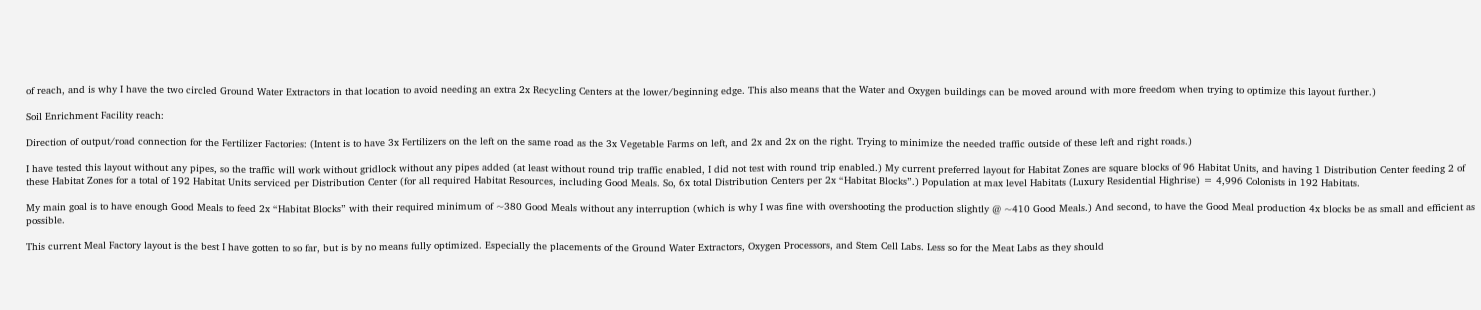of reach, and is why I have the two circled Ground Water Extractors in that location to avoid needing an extra 2x Recycling Centers at the lower/beginning edge. This also means that the Water and Oxygen buildings can be moved around with more freedom when trying to optimize this layout further.)

Soil Enrichment Facility reach:

Direction of output/road connection for the Fertilizer Factories: (Intent is to have 3x Fertilizers on the left on the same road as the 3x Vegetable Farms on left, and 2x and 2x on the right. Trying to minimize the needed traffic outside of these left and right roads.)

I have tested this layout without any pipes, so the traffic will work without gridlock without any pipes added (at least without round trip traffic enabled, I did not test with round trip enabled.) My current preferred layout for Habitat Zones are square blocks of 96 Habitat Units, and having 1 Distribution Center feeding 2 of these Habitat Zones for a total of 192 Habitat Units serviced per Distribution Center (for all required Habitat Resources, including Good Meals. So, 6x total Distribution Centers per 2x “Habitat Blocks”.) Population at max level Habitats (Luxury Residential Highrise) = 4,996 Colonists in 192 Habitats.

My main goal is to have enough Good Meals to feed 2x “Habitat Blocks” with their required minimum of ~380 Good Meals without any interruption (which is why I was fine with overshooting the production slightly @ ~410 Good Meals.) And second, to have the Good Meal production 4x blocks be as small and efficient as possible.

This current Meal Factory layout is the best I have gotten to so far, but is by no means fully optimized. Especially the placements of the Ground Water Extractors, Oxygen Processors, and Stem Cell Labs. Less so for the Meat Labs as they should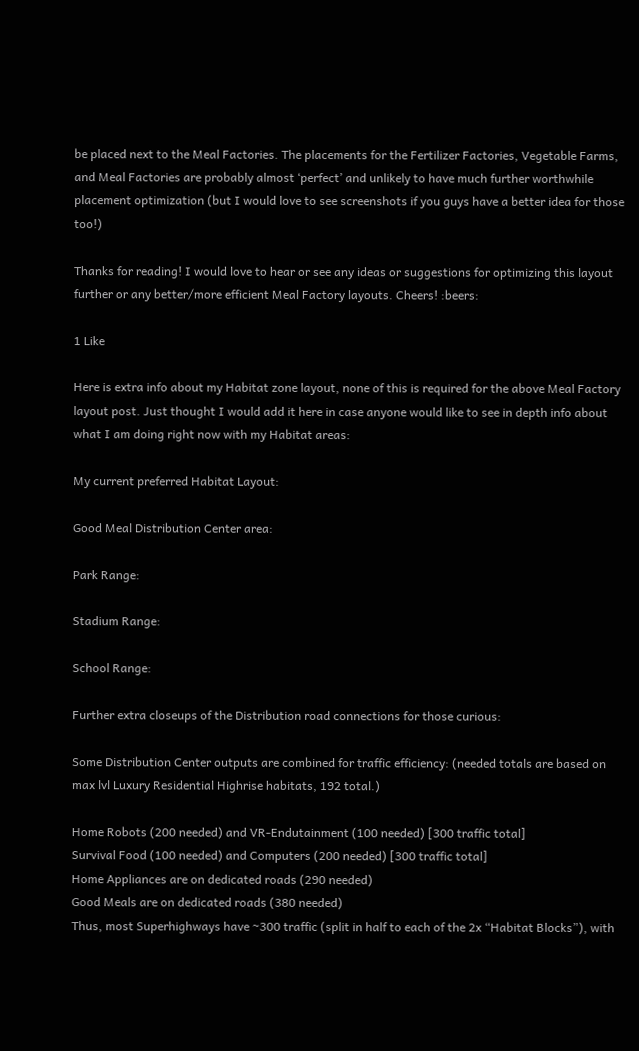be placed next to the Meal Factories. The placements for the Fertilizer Factories, Vegetable Farms, and Meal Factories are probably almost ‘perfect’ and unlikely to have much further worthwhile placement optimization (but I would love to see screenshots if you guys have a better idea for those too!)

Thanks for reading! I would love to hear or see any ideas or suggestions for optimizing this layout further or any better/more efficient Meal Factory layouts. Cheers! :beers:

1 Like

Here is extra info about my Habitat zone layout, none of this is required for the above Meal Factory layout post. Just thought I would add it here in case anyone would like to see in depth info about what I am doing right now with my Habitat areas:

My current preferred Habitat Layout:

Good Meal Distribution Center area:

Park Range:

Stadium Range:

School Range:

Further extra closeups of the Distribution road connections for those curious:

Some Distribution Center outputs are combined for traffic efficiency: (needed totals are based on max lvl Luxury Residential Highrise habitats, 192 total.)

Home Robots (200 needed) and VR-Endutainment (100 needed) [300 traffic total]
Survival Food (100 needed) and Computers (200 needed) [300 traffic total]
Home Appliances are on dedicated roads (290 needed)
Good Meals are on dedicated roads (380 needed)
Thus, most Superhighways have ~300 traffic (split in half to each of the 2x “Habitat Blocks”), with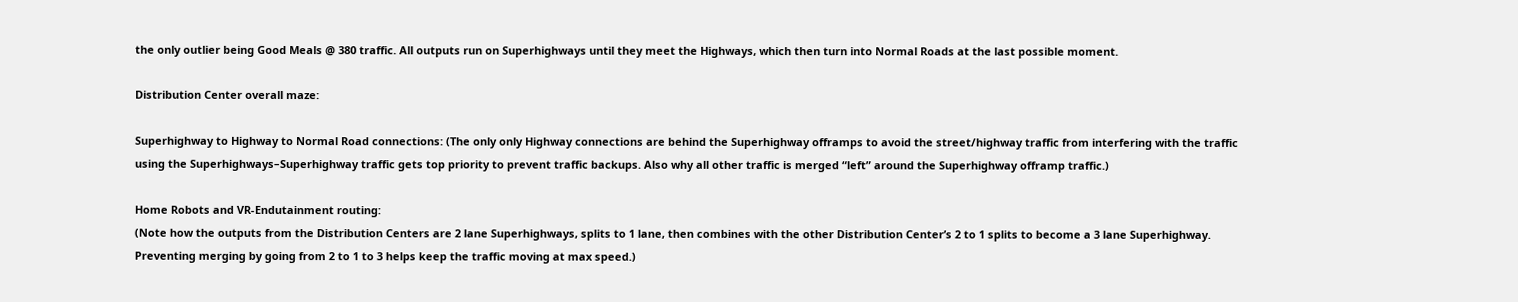the only outlier being Good Meals @ 380 traffic. All outputs run on Superhighways until they meet the Highways, which then turn into Normal Roads at the last possible moment.

Distribution Center overall maze:

Superhighway to Highway to Normal Road connections: (The only only Highway connections are behind the Superhighway offramps to avoid the street/highway traffic from interfering with the traffic using the Superhighways–Superhighway traffic gets top priority to prevent traffic backups. Also why all other traffic is merged “left” around the Superhighway offramp traffic.)

Home Robots and VR-Endutainment routing:
(Note how the outputs from the Distribution Centers are 2 lane Superhighways, splits to 1 lane, then combines with the other Distribution Center’s 2 to 1 splits to become a 3 lane Superhighway. Preventing merging by going from 2 to 1 to 3 helps keep the traffic moving at max speed.)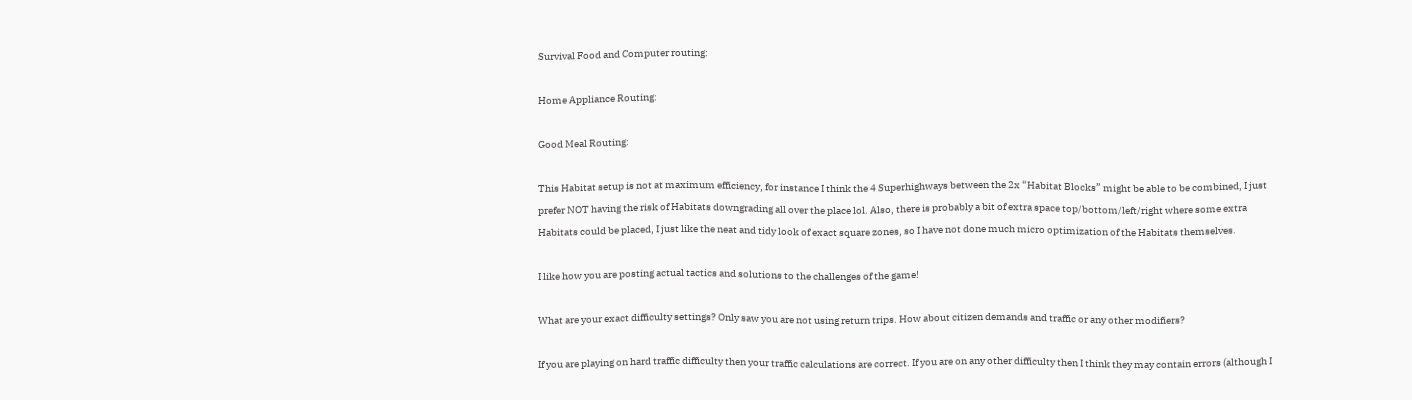Survival Food and Computer routing:

Home Appliance Routing:

Good Meal Routing:

This Habitat setup is not at maximum efficiency, for instance I think the 4 Superhighways between the 2x “Habitat Blocks” might be able to be combined, I just prefer NOT having the risk of Habitats downgrading all over the place lol. Also, there is probably a bit of extra space top/bottom/left/right where some extra Habitats could be placed, I just like the neat and tidy look of exact square zones, so I have not done much micro optimization of the Habitats themselves.

I like how you are posting actual tactics and solutions to the challenges of the game!

What are your exact difficulty settings? Only saw you are not using return trips. How about citizen demands and traffic or any other modifiers?

If you are playing on hard traffic difficulty then your traffic calculations are correct. If you are on any other difficulty then I think they may contain errors (although I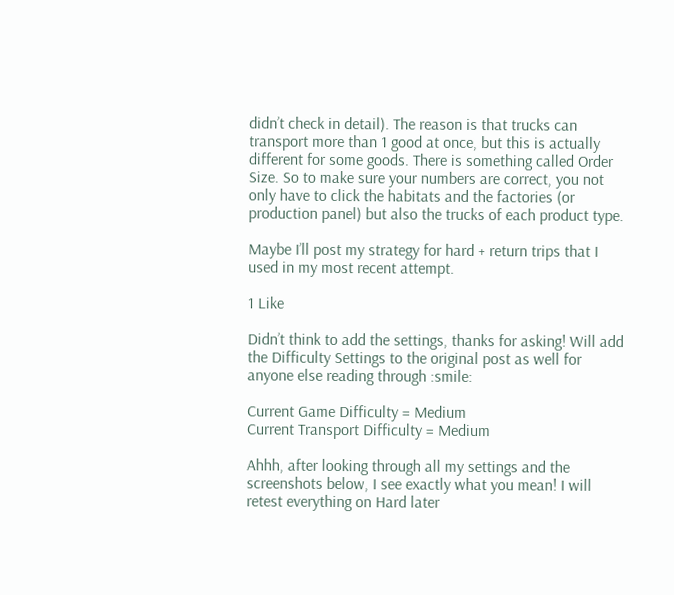didn’t check in detail). The reason is that trucks can transport more than 1 good at once, but this is actually different for some goods. There is something called Order Size. So to make sure your numbers are correct, you not only have to click the habitats and the factories (or production panel) but also the trucks of each product type.

Maybe I’ll post my strategy for hard + return trips that I used in my most recent attempt.

1 Like

Didn’t think to add the settings, thanks for asking! Will add the Difficulty Settings to the original post as well for anyone else reading through :smile:

Current Game Difficulty = Medium
Current Transport Difficulty = Medium

Ahhh, after looking through all my settings and the screenshots below, I see exactly what you mean! I will retest everything on Hard later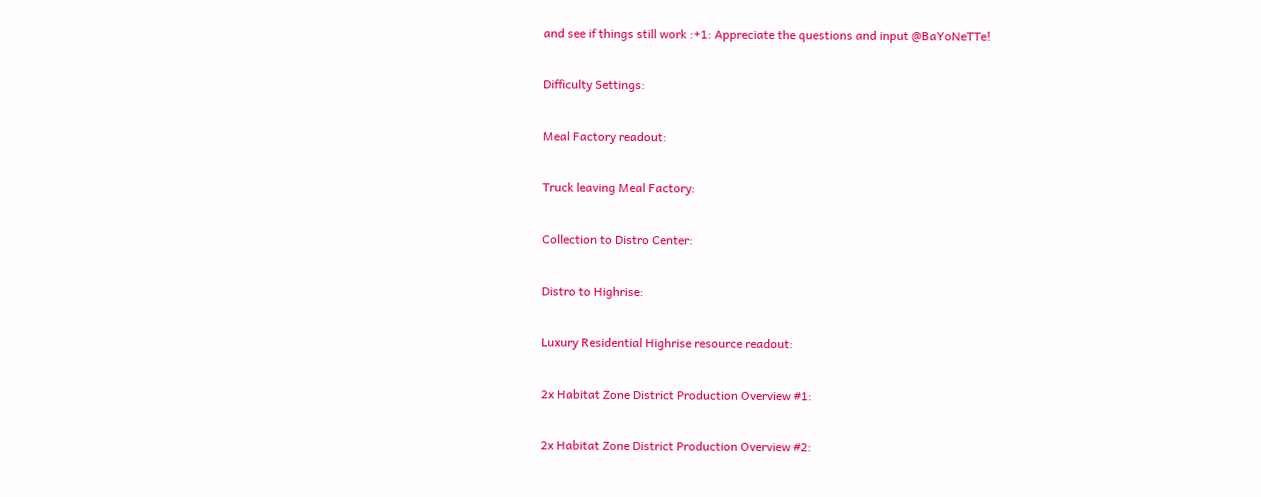and see if things still work :+1: Appreciate the questions and input @BaYoNeTTe!

Difficulty Settings:

Meal Factory readout:

Truck leaving Meal Factory:

Collection to Distro Center:

Distro to Highrise:

Luxury Residential Highrise resource readout:

2x Habitat Zone District Production Overview #1:

2x Habitat Zone District Production Overview #2: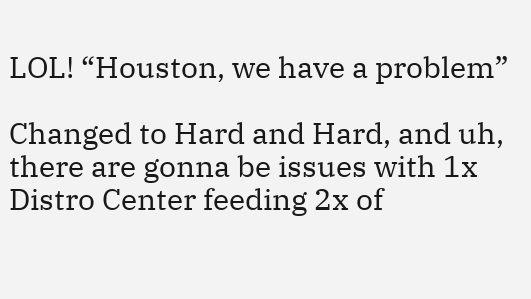LOL! “Houston, we have a problem”

Changed to Hard and Hard, and uh, there are gonna be issues with 1x Distro Center feeding 2x of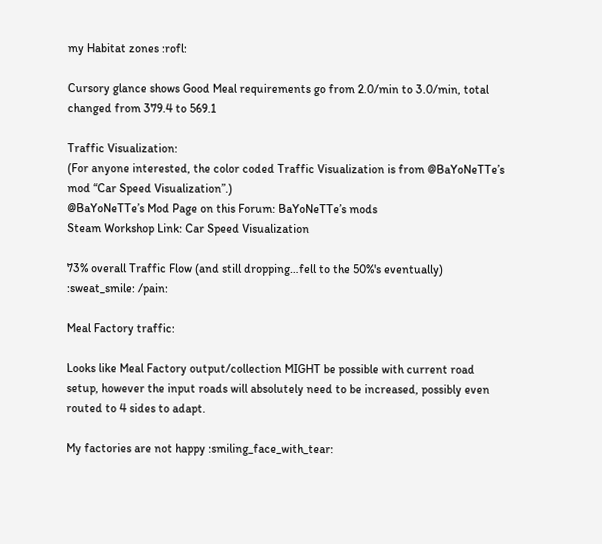my Habitat zones :rofl:

Cursory glance shows Good Meal requirements go from 2.0/min to 3.0/min, total changed from 379.4 to 569.1

Traffic Visualization:
(For anyone interested, the color coded Traffic Visualization is from @BaYoNeTTe’s mod “Car Speed Visualization”.)
@BaYoNeTTe’s Mod Page on this Forum: BaYoNeTTe’s mods
Steam Workshop Link: Car Speed Visualization

73% overall Traffic Flow (and still dropping…fell to the 50%'s eventually) :sweat_smile: /pain:

Meal Factory traffic:

Looks like Meal Factory output/collection MIGHT be possible with current road setup, however the input roads will absolutely need to be increased, possibly even routed to 4 sides to adapt.

My factories are not happy :smiling_face_with_tear: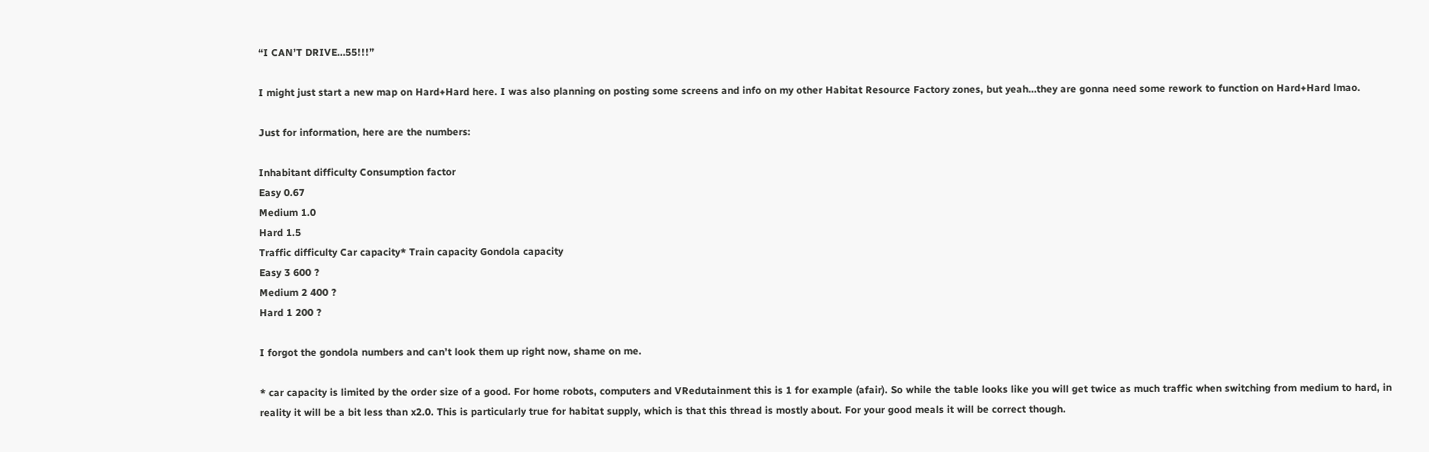“I CAN’T DRIVE…55!!!”

I might just start a new map on Hard+Hard here. I was also planning on posting some screens and info on my other Habitat Resource Factory zones, but yeah…they are gonna need some rework to function on Hard+Hard lmao.

Just for information, here are the numbers:

Inhabitant difficulty Consumption factor
Easy 0.67
Medium 1.0
Hard 1.5
Traffic difficulty Car capacity* Train capacity Gondola capacity
Easy 3 600 ?
Medium 2 400 ?
Hard 1 200 ?

I forgot the gondola numbers and can’t look them up right now, shame on me.

* car capacity is limited by the order size of a good. For home robots, computers and VRedutainment this is 1 for example (afair). So while the table looks like you will get twice as much traffic when switching from medium to hard, in reality it will be a bit less than x2.0. This is particularly true for habitat supply, which is that this thread is mostly about. For your good meals it will be correct though.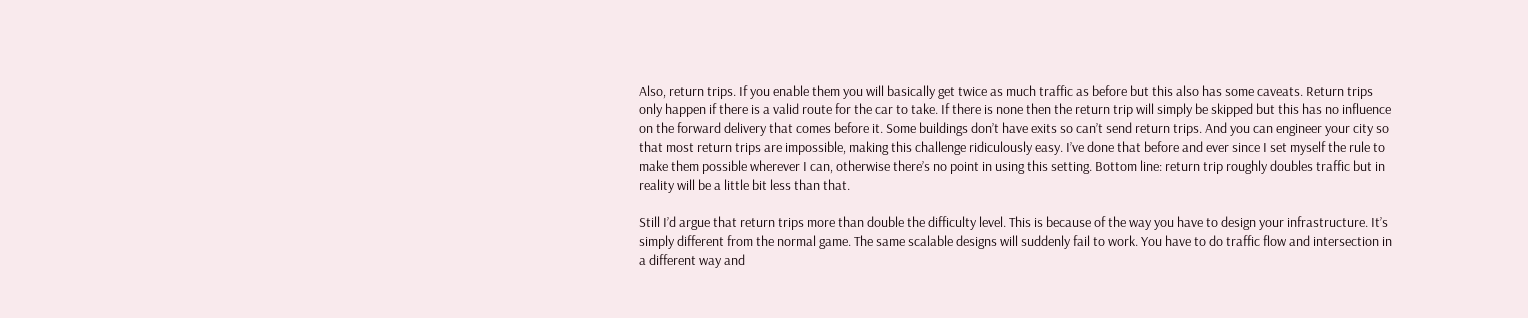Also, return trips. If you enable them you will basically get twice as much traffic as before but this also has some caveats. Return trips only happen if there is a valid route for the car to take. If there is none then the return trip will simply be skipped but this has no influence on the forward delivery that comes before it. Some buildings don’t have exits so can’t send return trips. And you can engineer your city so that most return trips are impossible, making this challenge ridiculously easy. I’ve done that before and ever since I set myself the rule to make them possible wherever I can, otherwise there’s no point in using this setting. Bottom line: return trip roughly doubles traffic but in reality will be a little bit less than that.

Still I’d argue that return trips more than double the difficulty level. This is because of the way you have to design your infrastructure. It’s simply different from the normal game. The same scalable designs will suddenly fail to work. You have to do traffic flow and intersection in a different way and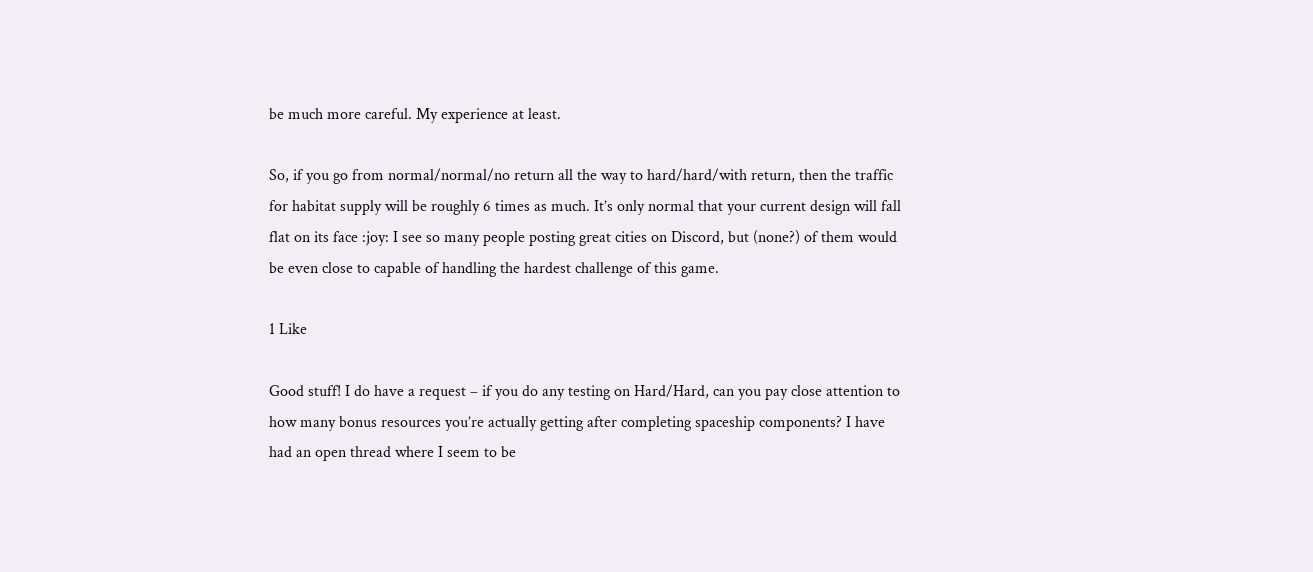be much more careful. My experience at least.

So, if you go from normal/normal/no return all the way to hard/hard/with return, then the traffic for habitat supply will be roughly 6 times as much. It’s only normal that your current design will fall flat on its face :joy: I see so many people posting great cities on Discord, but (none?) of them would be even close to capable of handling the hardest challenge of this game.

1 Like

Good stuff! I do have a request – if you do any testing on Hard/Hard, can you pay close attention to how many bonus resources you’re actually getting after completing spaceship components? I have had an open thread where I seem to be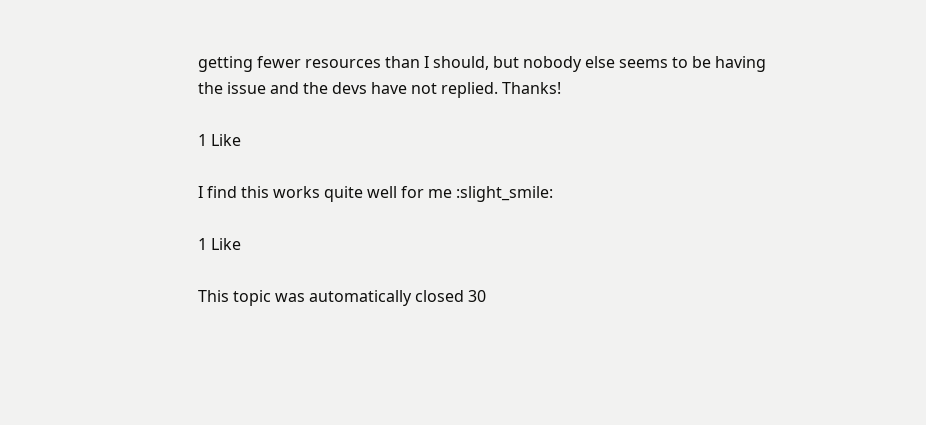getting fewer resources than I should, but nobody else seems to be having the issue and the devs have not replied. Thanks!

1 Like

I find this works quite well for me :slight_smile:

1 Like

This topic was automatically closed 30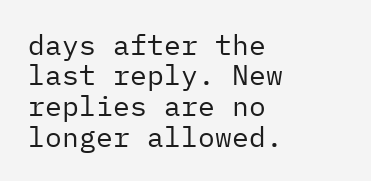days after the last reply. New replies are no longer allowed.